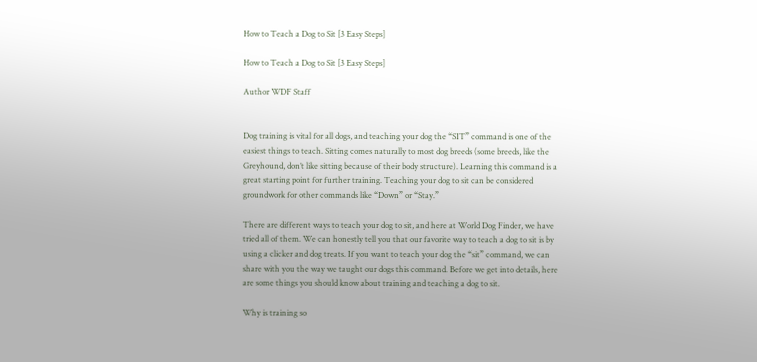How to Teach a Dog to Sit [3 Easy Steps]

How to Teach a Dog to Sit [3 Easy Steps]

Author WDF Staff


Dog training is vital for all dogs, and teaching your dog the “SIT” command is one of the easiest things to teach. Sitting comes naturally to most dog breeds (some breeds, like the Greyhound, don’t like sitting because of their body structure). Learning this command is a great starting point for further training. Teaching your dog to sit can be considered groundwork for other commands like “Down” or “Stay.”

There are different ways to teach your dog to sit, and here at World Dog Finder, we have tried all of them. We can honestly tell you that our favorite way to teach a dog to sit is by using a clicker and dog treats. If you want to teach your dog the “sit” command, we can share with you the way we taught our dogs this command. Before we get into details, here are some things you should know about training and teaching a dog to sit.

Why is training so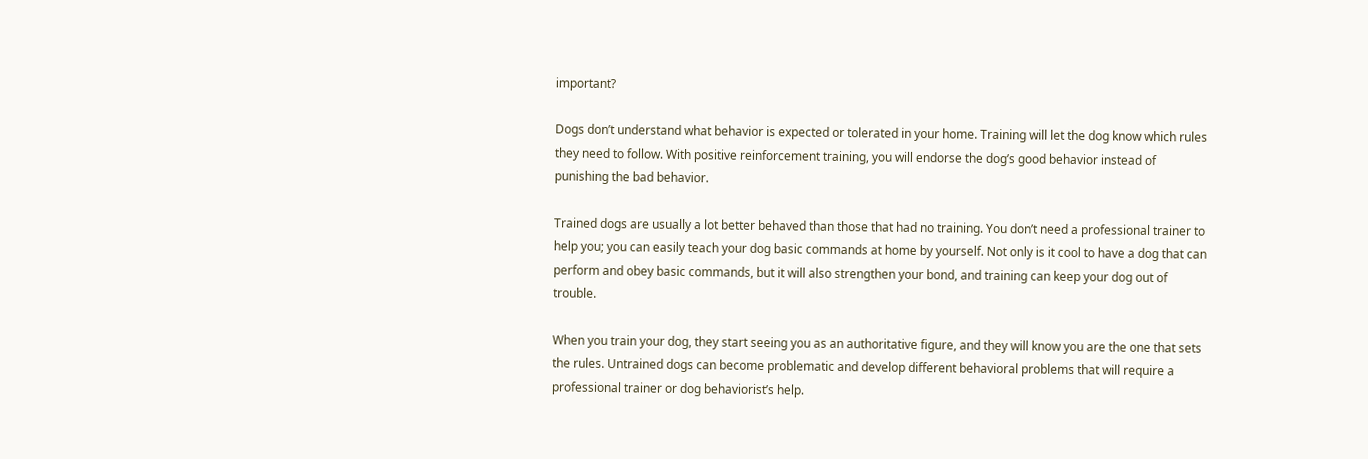important?

Dogs don’t understand what behavior is expected or tolerated in your home. Training will let the dog know which rules they need to follow. With positive reinforcement training, you will endorse the dog’s good behavior instead of punishing the bad behavior.

Trained dogs are usually a lot better behaved than those that had no training. You don’t need a professional trainer to help you; you can easily teach your dog basic commands at home by yourself. Not only is it cool to have a dog that can perform and obey basic commands, but it will also strengthen your bond, and training can keep your dog out of trouble.

When you train your dog, they start seeing you as an authoritative figure, and they will know you are the one that sets the rules. Untrained dogs can become problematic and develop different behavioral problems that will require a professional trainer or dog behaviorist’s help.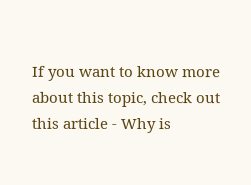If you want to know more about this topic, check out this article - Why is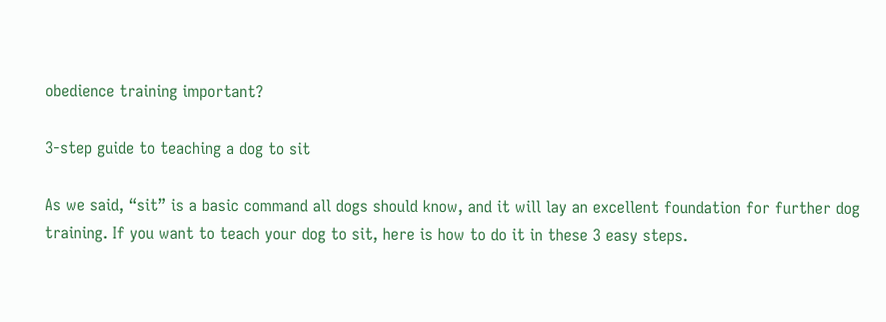obedience training important?

3-step guide to teaching a dog to sit

As we said, “sit” is a basic command all dogs should know, and it will lay an excellent foundation for further dog training. If you want to teach your dog to sit, here is how to do it in these 3 easy steps.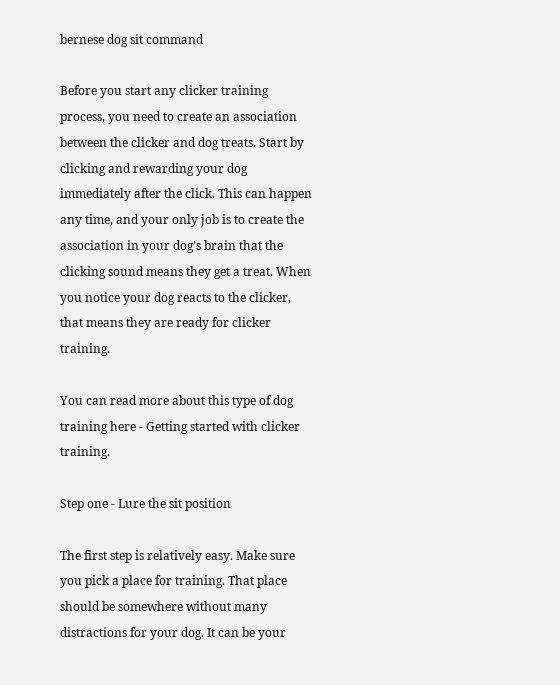bernese dog sit command

Before you start any clicker training process, you need to create an association between the clicker and dog treats. Start by clicking and rewarding your dog immediately after the click. This can happen any time, and your only job is to create the association in your dog’s brain that the clicking sound means they get a treat. When you notice your dog reacts to the clicker, that means they are ready for clicker training.

You can read more about this type of dog training here - Getting started with clicker training.

Step one - Lure the sit position

The first step is relatively easy. Make sure you pick a place for training. That place should be somewhere without many distractions for your dog. It can be your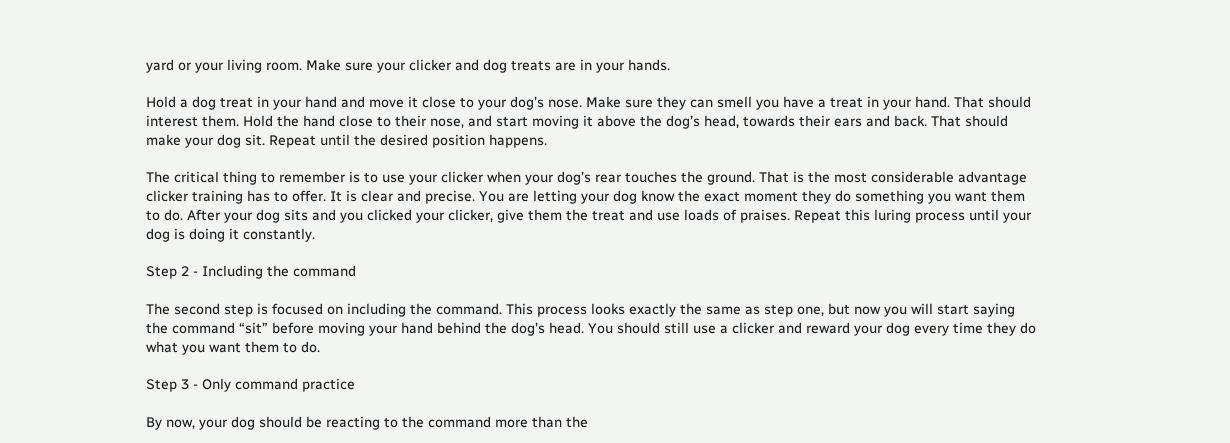yard or your living room. Make sure your clicker and dog treats are in your hands.

Hold a dog treat in your hand and move it close to your dog’s nose. Make sure they can smell you have a treat in your hand. That should interest them. Hold the hand close to their nose, and start moving it above the dog’s head, towards their ears and back. That should make your dog sit. Repeat until the desired position happens.

The critical thing to remember is to use your clicker when your dog’s rear touches the ground. That is the most considerable advantage clicker training has to offer. It is clear and precise. You are letting your dog know the exact moment they do something you want them to do. After your dog sits and you clicked your clicker, give them the treat and use loads of praises. Repeat this luring process until your dog is doing it constantly.

Step 2 - Including the command

The second step is focused on including the command. This process looks exactly the same as step one, but now you will start saying the command “sit” before moving your hand behind the dog’s head. You should still use a clicker and reward your dog every time they do what you want them to do.

Step 3 - Only command practice

By now, your dog should be reacting to the command more than the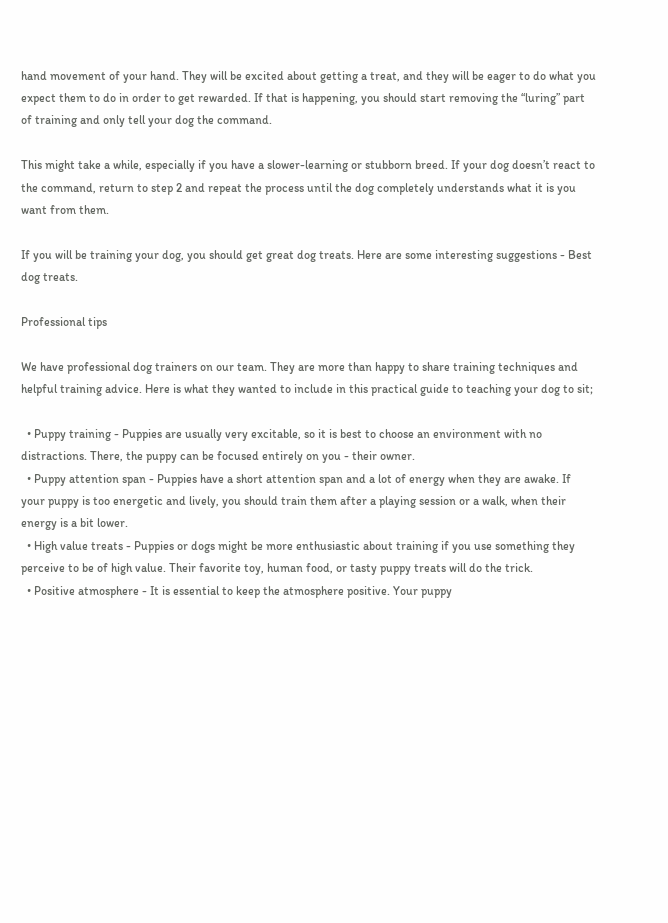hand movement of your hand. They will be excited about getting a treat, and they will be eager to do what you expect them to do in order to get rewarded. If that is happening, you should start removing the “luring” part of training and only tell your dog the command.

This might take a while, especially if you have a slower-learning or stubborn breed. If your dog doesn’t react to the command, return to step 2 and repeat the process until the dog completely understands what it is you want from them.

If you will be training your dog, you should get great dog treats. Here are some interesting suggestions - Best dog treats.

Professional tips

We have professional dog trainers on our team. They are more than happy to share training techniques and helpful training advice. Here is what they wanted to include in this practical guide to teaching your dog to sit;

  • Puppy training - Puppies are usually very excitable, so it is best to choose an environment with no distractions. There, the puppy can be focused entirely on you - their owner.
  • Puppy attention span - Puppies have a short attention span and a lot of energy when they are awake. If your puppy is too energetic and lively, you should train them after a playing session or a walk, when their energy is a bit lower.
  • High value treats - Puppies or dogs might be more enthusiastic about training if you use something they perceive to be of high value. Their favorite toy, human food, or tasty puppy treats will do the trick.
  • Positive atmosphere - It is essential to keep the atmosphere positive. Your puppy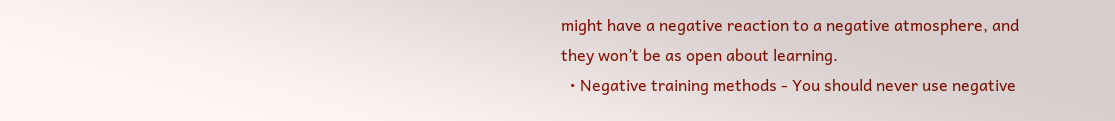might have a negative reaction to a negative atmosphere, and they won’t be as open about learning.
  • Negative training methods - You should never use negative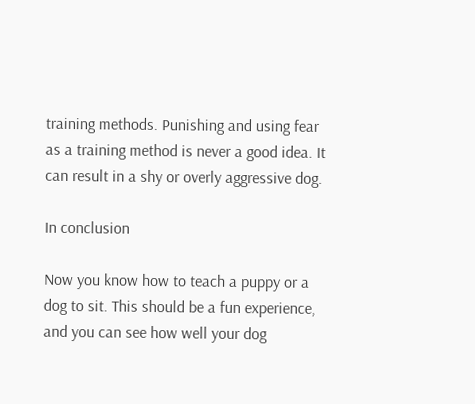training methods. Punishing and using fear as a training method is never a good idea. It can result in a shy or overly aggressive dog.

In conclusion

Now you know how to teach a puppy or a dog to sit. This should be a fun experience, and you can see how well your dog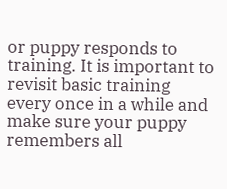or puppy responds to training. It is important to revisit basic training every once in a while and make sure your puppy remembers all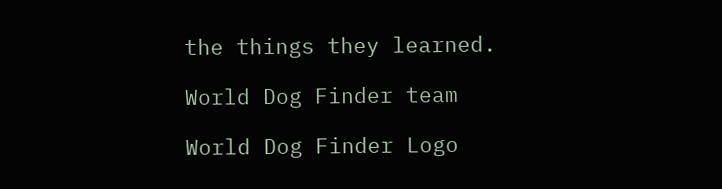the things they learned.

World Dog Finder team

World Dog Finder Logo